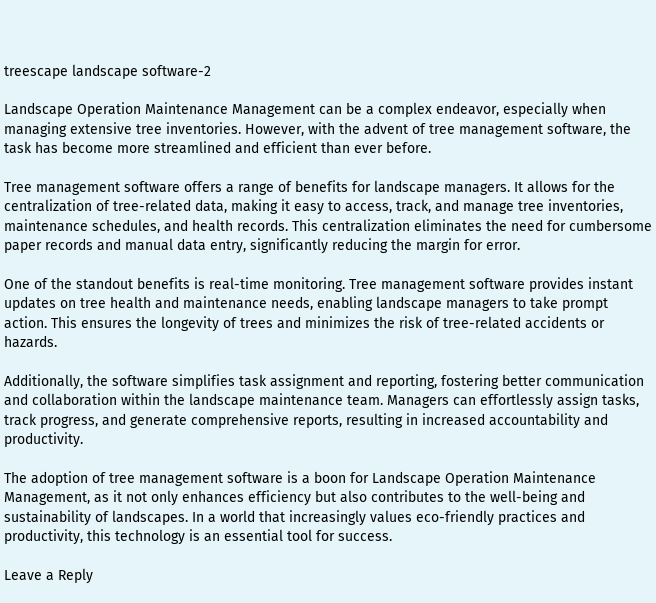treescape landscape software-2

Landscape Operation Maintenance Management can be a complex endeavor, especially when managing extensive tree inventories. However, with the advent of tree management software, the task has become more streamlined and efficient than ever before.

Tree management software offers a range of benefits for landscape managers. It allows for the centralization of tree-related data, making it easy to access, track, and manage tree inventories, maintenance schedules, and health records. This centralization eliminates the need for cumbersome paper records and manual data entry, significantly reducing the margin for error.

One of the standout benefits is real-time monitoring. Tree management software provides instant updates on tree health and maintenance needs, enabling landscape managers to take prompt action. This ensures the longevity of trees and minimizes the risk of tree-related accidents or hazards.

Additionally, the software simplifies task assignment and reporting, fostering better communication and collaboration within the landscape maintenance team. Managers can effortlessly assign tasks, track progress, and generate comprehensive reports, resulting in increased accountability and productivity.

The adoption of tree management software is a boon for Landscape Operation Maintenance Management, as it not only enhances efficiency but also contributes to the well-being and sustainability of landscapes. In a world that increasingly values eco-friendly practices and productivity, this technology is an essential tool for success.

Leave a Reply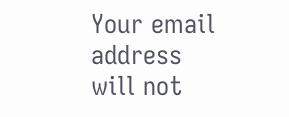Your email address will not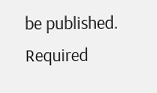be published. Required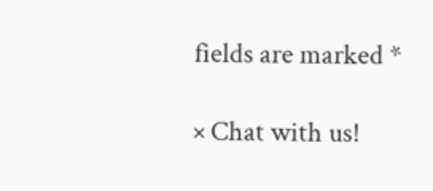fields are marked *

× Chat with us!